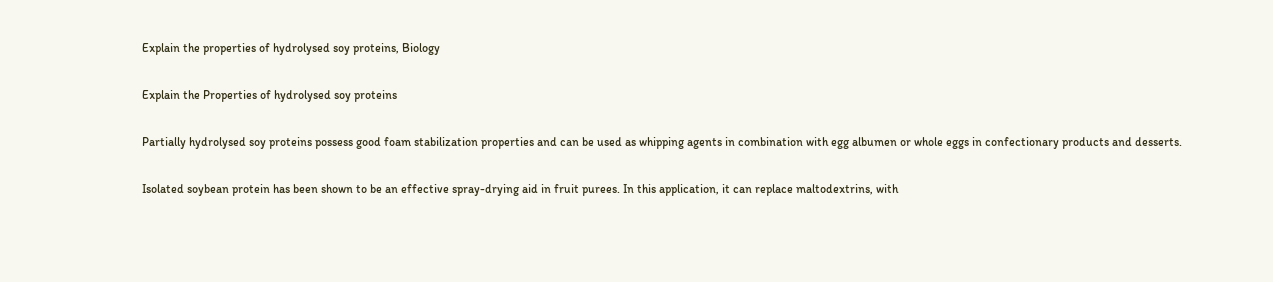Explain the properties of hydrolysed soy proteins, Biology

Explain the Properties of hydrolysed soy proteins

Partially hydrolysed soy proteins possess good foam stabilization properties and can be used as whipping agents in combination with egg albumen or whole eggs in confectionary products and desserts.

Isolated soybean protein has been shown to be an effective spray-drying aid in fruit purees. In this application, it can replace maltodextrins, with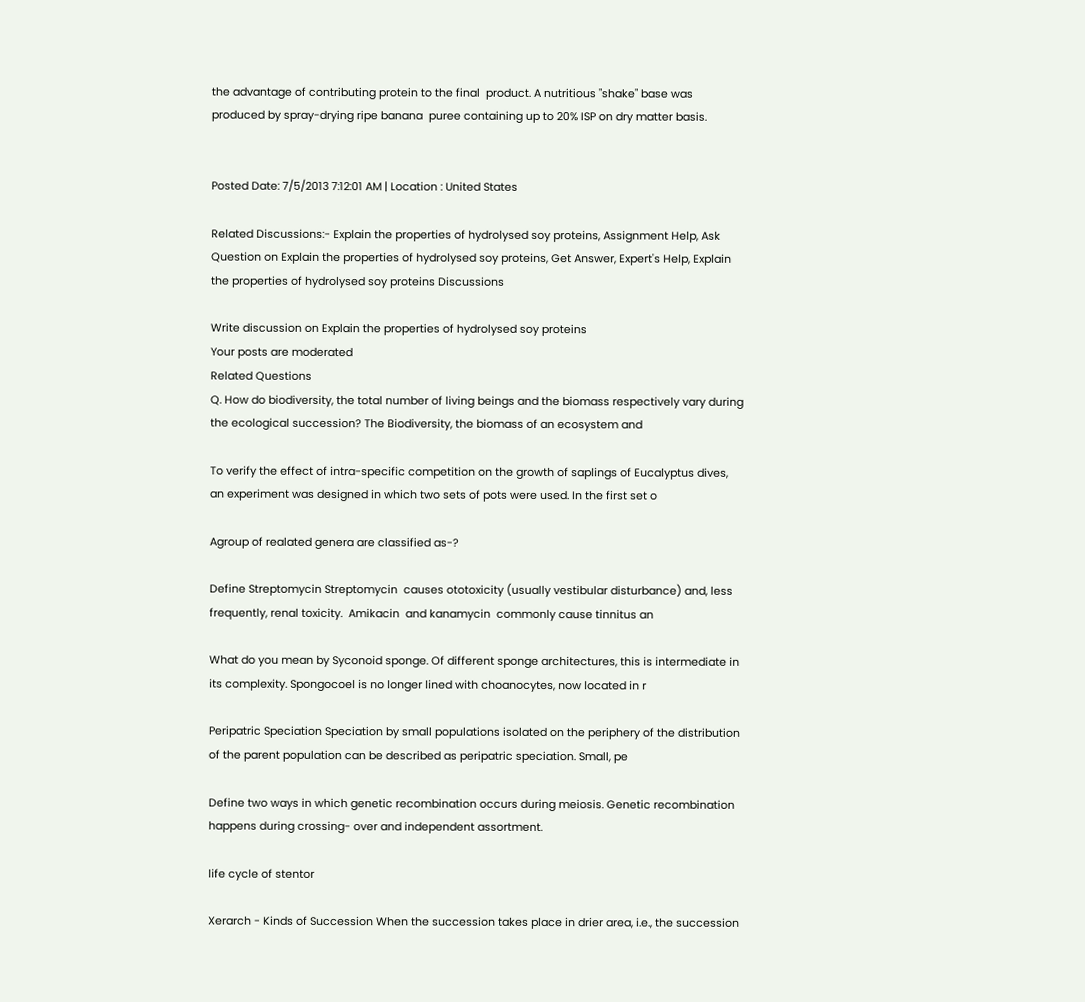the advantage of contributing protein to the final  product. A nutritious "shake" base was produced by spray-drying ripe banana  puree containing up to 20% ISP on dry matter basis.


Posted Date: 7/5/2013 7:12:01 AM | Location : United States

Related Discussions:- Explain the properties of hydrolysed soy proteins, Assignment Help, Ask Question on Explain the properties of hydrolysed soy proteins, Get Answer, Expert's Help, Explain the properties of hydrolysed soy proteins Discussions

Write discussion on Explain the properties of hydrolysed soy proteins
Your posts are moderated
Related Questions
Q. How do biodiversity, the total number of living beings and the biomass respectively vary during the ecological succession? The Biodiversity, the biomass of an ecosystem and

To verify the effect of intra-specific competition on the growth of saplings of Eucalyptus dives, an experiment was designed in which two sets of pots were used. In the first set o

Agroup of realated genera are classified as-?

Define Streptomycin Streptomycin  causes ototoxicity (usually vestibular disturbance) and, less frequently, renal toxicity.  Amikacin  and kanamycin  commonly cause tinnitus an

What do you mean by Syconoid sponge. Of different sponge architectures, this is intermediate in its complexity. Spongocoel is no longer lined with choanocytes, now located in r

Peripatric Speciation Speciation by small populations isolated on the periphery of the distribution of the parent population can be described as peripatric speciation. Small, pe

Define two ways in which genetic recombination occurs during meiosis. Genetic recombination happens during crossing- over and independent assortment.

life cycle of stentor

Xerarch - Kinds of Succession When the succession takes place in drier area, i.e., the succession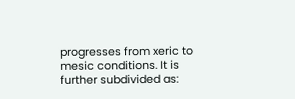progresses from xeric to mesic conditions. It is further subdivided as: